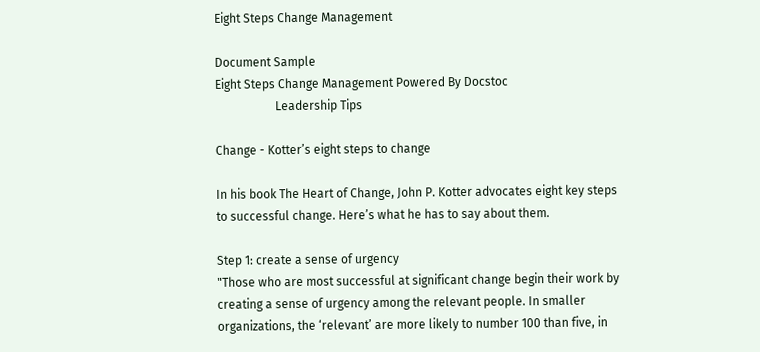Eight Steps Change Management

Document Sample
Eight Steps Change Management Powered By Docstoc
                    Leadership Tips

Change - Kotter’s eight steps to change

In his book The Heart of Change, John P. Kotter advocates eight key steps
to successful change. Here’s what he has to say about them.

Step 1: create a sense of urgency
"Those who are most successful at significant change begin their work by
creating a sense of urgency among the relevant people. In smaller
organizations, the ‘relevant’ are more likely to number 100 than five, in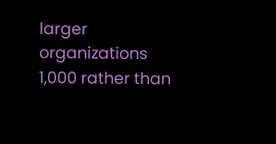larger
organizations 1,000 rather than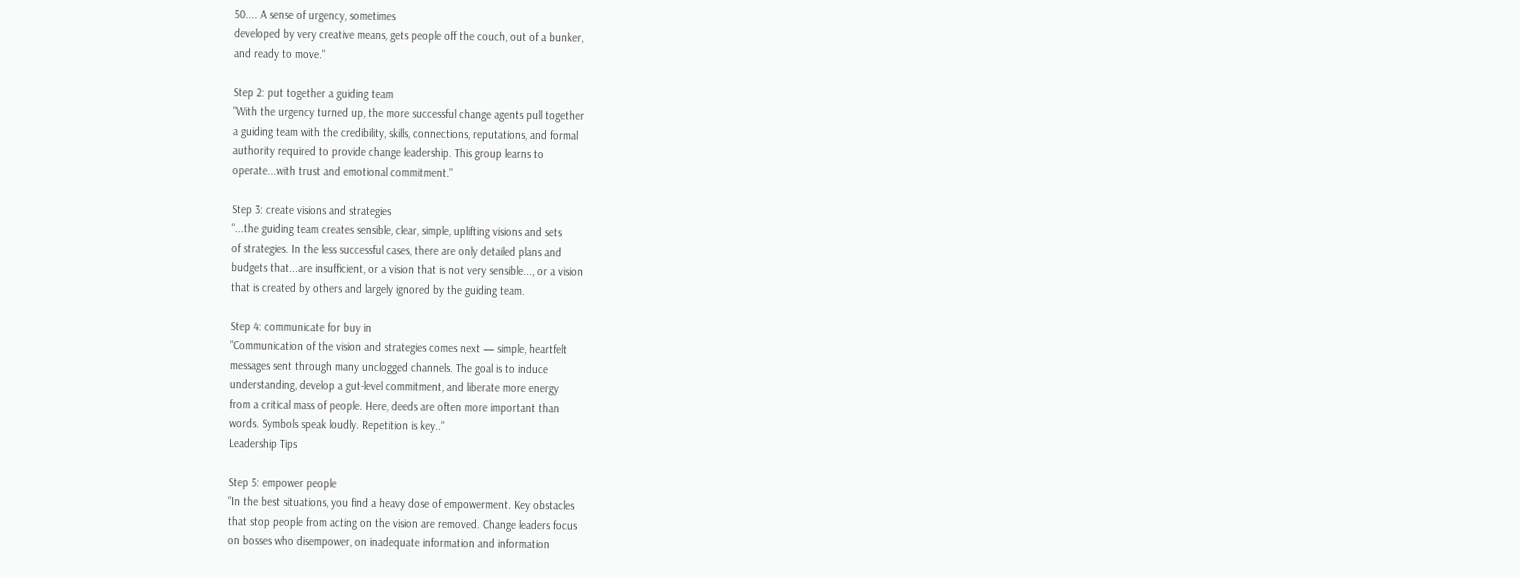50.... A sense of urgency, sometimes
developed by very creative means, gets people off the couch, out of a bunker,
and ready to move."

Step 2: put together a guiding team
"With the urgency turned up, the more successful change agents pull together
a guiding team with the credibility, skills, connections, reputations, and formal
authority required to provide change leadership. This group learns to
operate...with trust and emotional commitment."

Step 3: create visions and strategies
"...the guiding team creates sensible, clear, simple, uplifting visions and sets
of strategies. In the less successful cases, there are only detailed plans and
budgets that...are insufficient, or a vision that is not very sensible..., or a vision
that is created by others and largely ignored by the guiding team.

Step 4: communicate for buy in
"Communication of the vision and strategies comes next — simple, heartfelt
messages sent through many unclogged channels. The goal is to induce
understanding, develop a gut-level commitment, and liberate more energy
from a critical mass of people. Here, deeds are often more important than
words. Symbols speak loudly. Repetition is key.."
Leadership Tips

Step 5: empower people
"In the best situations, you find a heavy dose of empowerment. Key obstacles
that stop people from acting on the vision are removed. Change leaders focus
on bosses who disempower, on inadequate information and information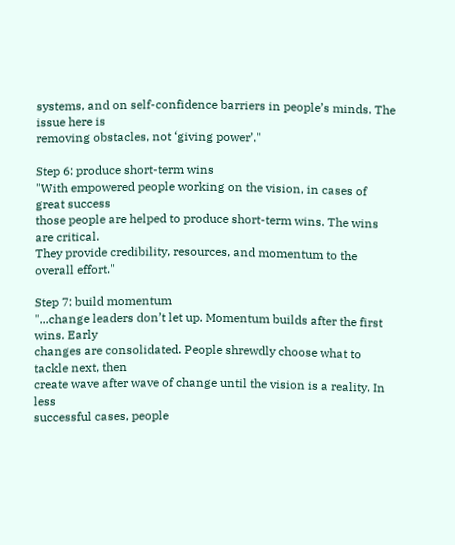systems, and on self-confidence barriers in people’s minds. The issue here is
removing obstacles, not ‘giving power’."

Step 6: produce short-term wins
"With empowered people working on the vision, in cases of great success
those people are helped to produce short-term wins. The wins are critical.
They provide credibility, resources, and momentum to the overall effort."

Step 7: build momentum
"...change leaders don’t let up. Momentum builds after the first wins. Early
changes are consolidated. People shrewdly choose what to tackle next, then
create wave after wave of change until the vision is a reality. In less
successful cases, people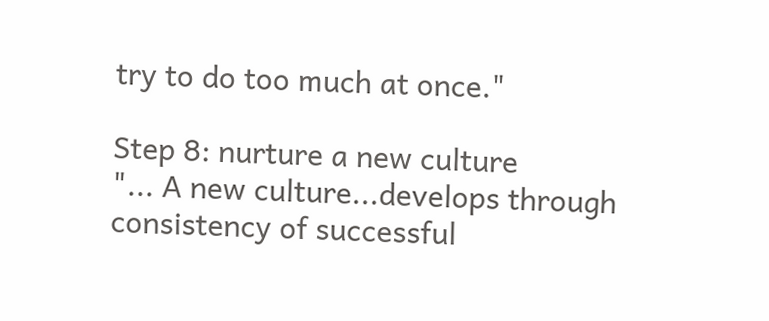try to do too much at once."

Step 8: nurture a new culture
"... A new culture...develops through consistency of successful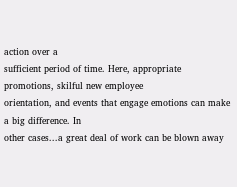action over a
sufficient period of time. Here, appropriate promotions, skilful new employee
orientation, and events that engage emotions can make a big difference. In
other cases...a great deal of work can be blown away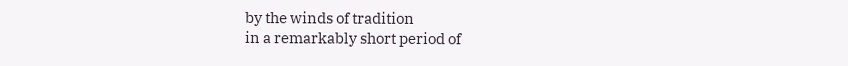by the winds of tradition
in a remarkably short period of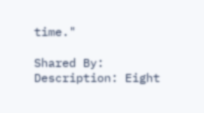time."

Shared By:
Description: Eight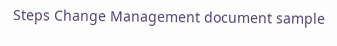Steps Change Management document sample